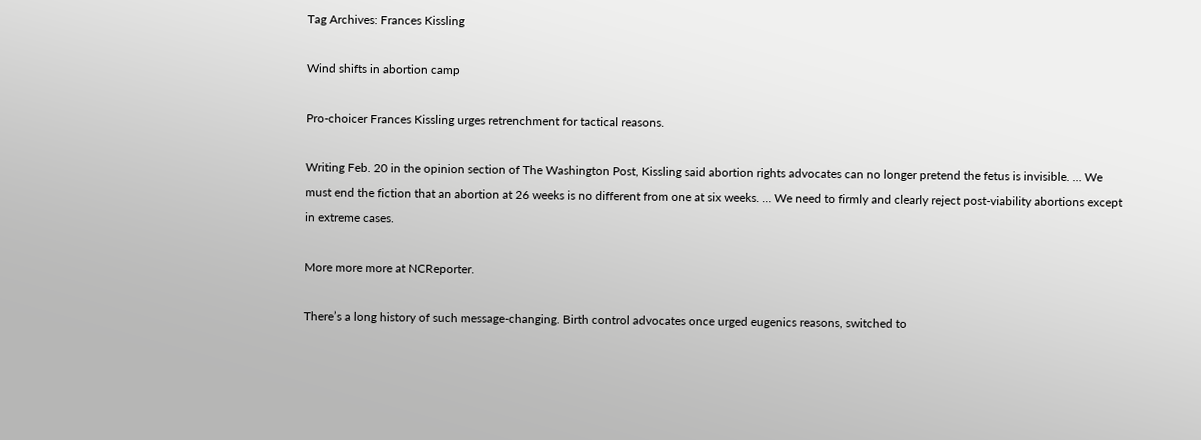Tag Archives: Frances Kissling

Wind shifts in abortion camp

Pro-choicer Frances Kissling urges retrenchment for tactical reasons.

Writing Feb. 20 in the opinion section of The Washington Post, Kissling said abortion rights advocates can no longer pretend the fetus is invisible. … We must end the fiction that an abortion at 26 weeks is no different from one at six weeks. … We need to firmly and clearly reject post-viability abortions except in extreme cases.

More more more at NCReporter.

There’s a long history of such message-changing. Birth control advocates once urged eugenics reasons, switched to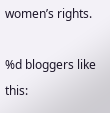women’s rights.

%d bloggers like this: